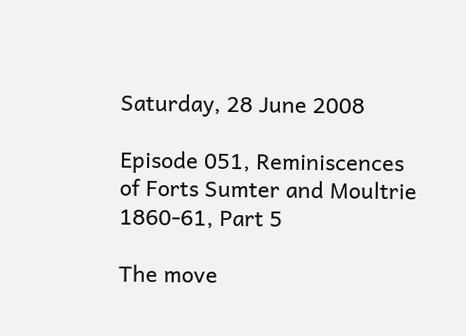Saturday, 28 June 2008

Episode 051, Reminiscences of Forts Sumter and Moultrie 1860-61, Part 5

The move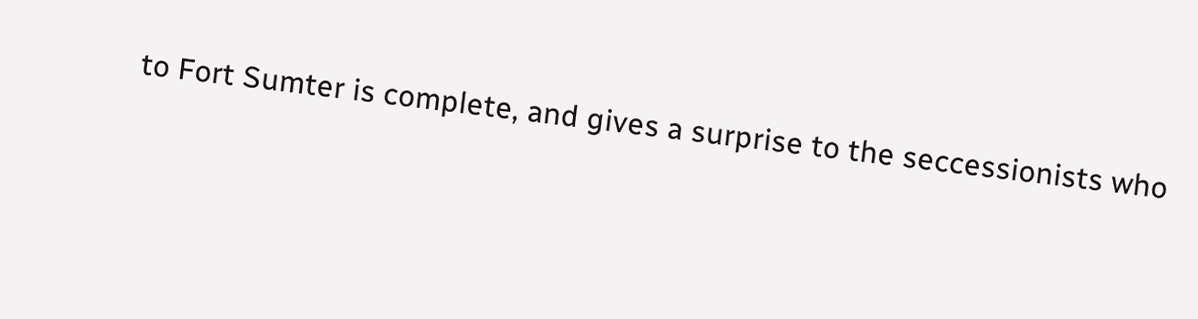to Fort Sumter is complete, and gives a surprise to the seccessionists who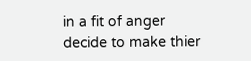in a fit of anger decide to make thier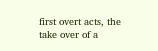first overt acts, the take over of a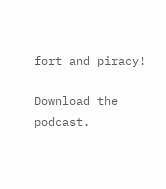fort and piracy!

Download the podcast.